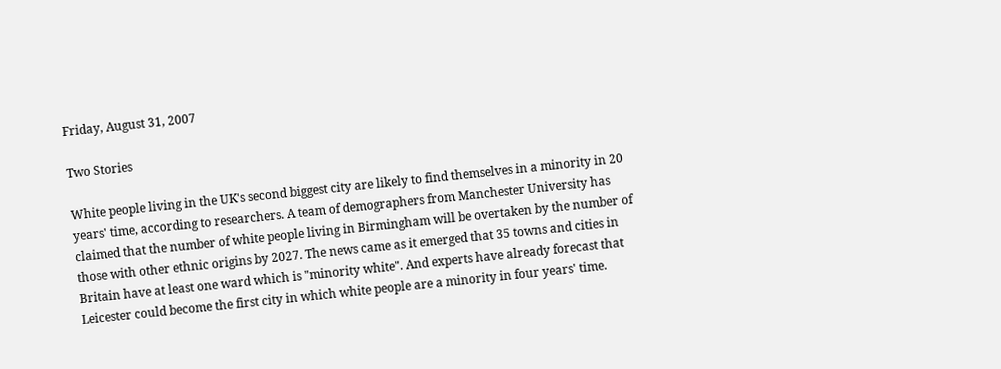Friday, August 31, 2007

Two Stories

White people living in the UK's second biggest city are likely to find themselves in a minority in 20 years' time, according to researchers. A team of demographers from Manchester University has claimed that the number of white people living in Birmingham will be overtaken by the number of those with other ethnic origins by 2027. The news came as it emerged that 35 towns and cities in Britain have at least one ward which is "minority white". And experts have already forecast that Leicester could become the first city in which white people are a minority in four years' time.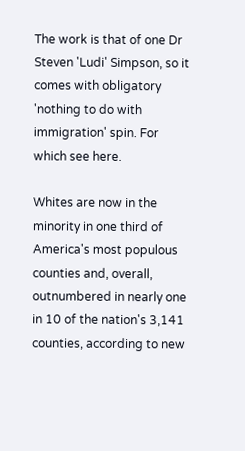The work is that of one Dr Steven 'Ludi' Simpson, so it comes with obligatory 'nothing to do with immigration' spin. For which see here.

Whites are now in the minority in one third of America's most populous counties and, overall, outnumbered in nearly one in 10 of the nation's 3,141 counties, according to new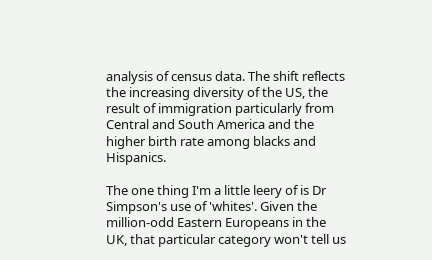analysis of census data. The shift reflects the increasing diversity of the US, the result of immigration particularly from Central and South America and the higher birth rate among blacks and Hispanics.

The one thing I'm a little leery of is Dr Simpson's use of 'whites'. Given the million-odd Eastern Europeans in the UK, that particular category won't tell us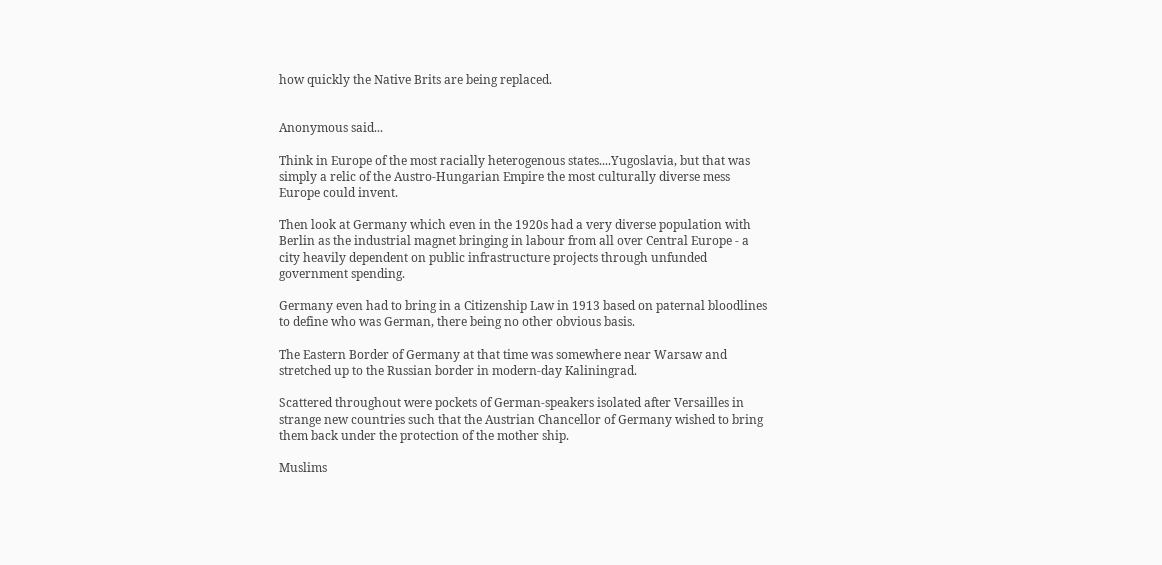how quickly the Native Brits are being replaced.


Anonymous said...

Think in Europe of the most racially heterogenous states....Yugoslavia, but that was simply a relic of the Austro-Hungarian Empire the most culturally diverse mess Europe could invent.

Then look at Germany which even in the 1920s had a very diverse population with Berlin as the industrial magnet bringing in labour from all over Central Europe - a city heavily dependent on public infrastructure projects through unfunded government spending.

Germany even had to bring in a Citizenship Law in 1913 based on paternal bloodlines to define who was German, there being no other obvious basis.

The Eastern Border of Germany at that time was somewhere near Warsaw and stretched up to the Russian border in modern-day Kaliningrad.

Scattered throughout were pockets of German-speakers isolated after Versailles in strange new countries such that the Austrian Chancellor of Germany wished to bring them back under the protection of the mother ship.

Muslims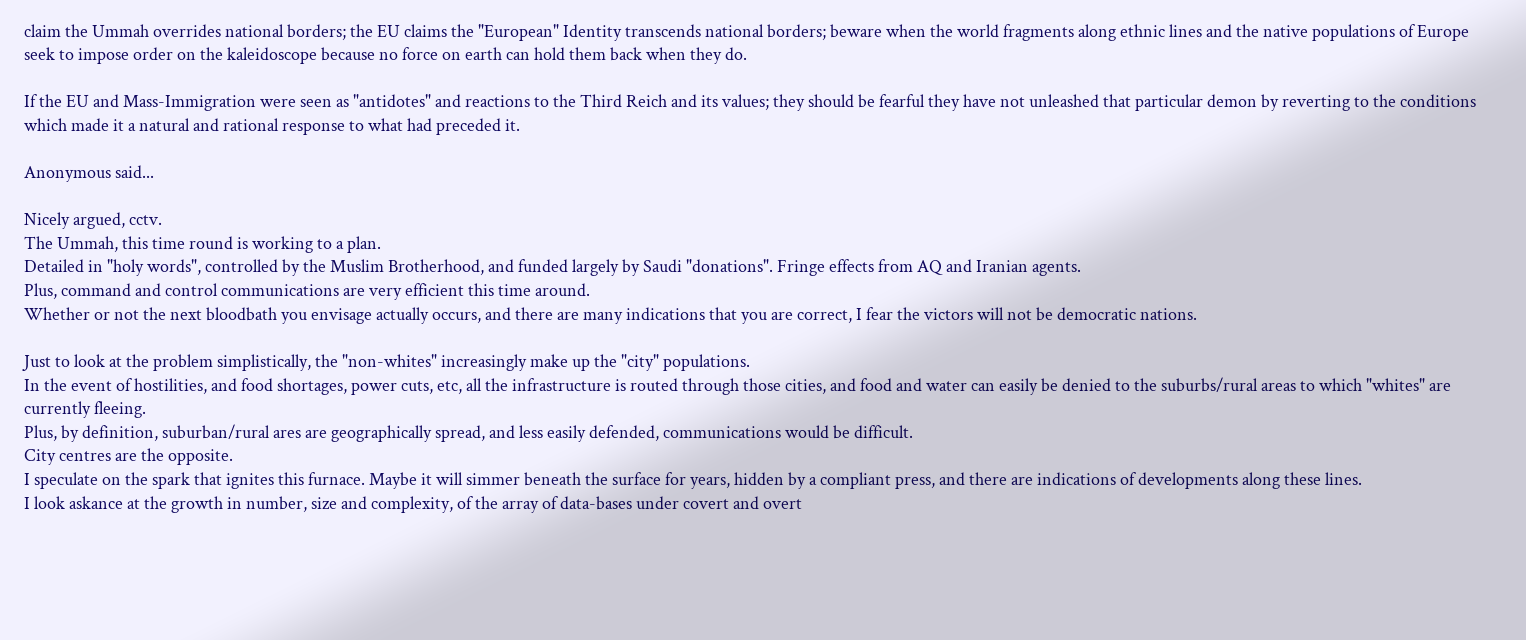claim the Ummah overrides national borders; the EU claims the "European" Identity transcends national borders; beware when the world fragments along ethnic lines and the native populations of Europe seek to impose order on the kaleidoscope because no force on earth can hold them back when they do.

If the EU and Mass-Immigration were seen as "antidotes" and reactions to the Third Reich and its values; they should be fearful they have not unleashed that particular demon by reverting to the conditions which made it a natural and rational response to what had preceded it.

Anonymous said...

Nicely argued, cctv.
The Ummah, this time round is working to a plan.
Detailed in "holy words", controlled by the Muslim Brotherhood, and funded largely by Saudi "donations". Fringe effects from AQ and Iranian agents.
Plus, command and control communications are very efficient this time around.
Whether or not the next bloodbath you envisage actually occurs, and there are many indications that you are correct, I fear the victors will not be democratic nations.

Just to look at the problem simplistically, the "non-whites" increasingly make up the "city" populations.
In the event of hostilities, and food shortages, power cuts, etc, all the infrastructure is routed through those cities, and food and water can easily be denied to the suburbs/rural areas to which "whites" are currently fleeing.
Plus, by definition, suburban/rural ares are geographically spread, and less easily defended, communications would be difficult.
City centres are the opposite.
I speculate on the spark that ignites this furnace. Maybe it will simmer beneath the surface for years, hidden by a compliant press, and there are indications of developments along these lines.
I look askance at the growth in number, size and complexity, of the array of data-bases under covert and overt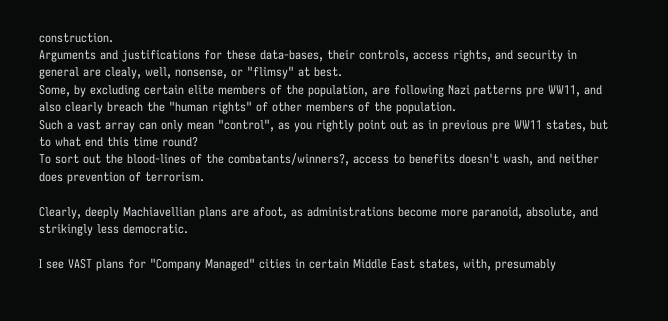construction.
Arguments and justifications for these data-bases, their controls, access rights, and security in general are clealy, well, nonsense, or "flimsy" at best.
Some, by excluding certain elite members of the population, are following Nazi patterns pre WW11, and also clearly breach the "human rights" of other members of the population.
Such a vast array can only mean "control", as you rightly point out as in previous pre WW11 states, but to what end this time round?
To sort out the blood-lines of the combatants/winners?, access to benefits doesn't wash, and neither does prevention of terrorism.

Clearly, deeply Machiavellian plans are afoot, as administrations become more paranoid, absolute, and strikingly less democratic.

I see VAST plans for "Company Managed" cities in certain Middle East states, with, presumably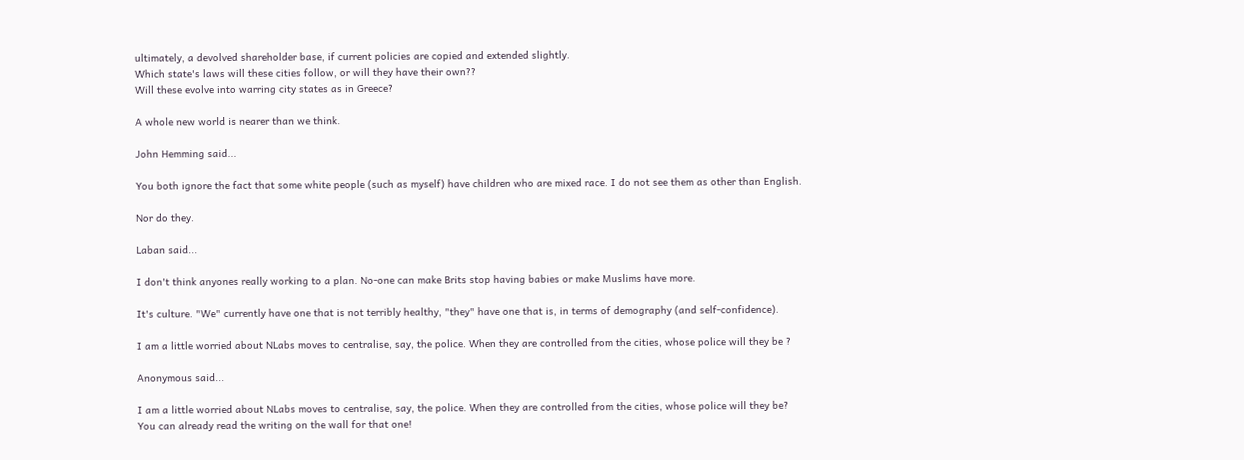ultimately, a devolved shareholder base, if current policies are copied and extended slightly.
Which state's laws will these cities follow, or will they have their own??
Will these evolve into warring city states as in Greece?

A whole new world is nearer than we think.

John Hemming said...

You both ignore the fact that some white people (such as myself) have children who are mixed race. I do not see them as other than English.

Nor do they.

Laban said...

I don't think anyones really working to a plan. No-one can make Brits stop having babies or make Muslims have more.

It's culture. "We" currently have one that is not terribly healthy, "they" have one that is, in terms of demography (and self-confidence).

I am a little worried about NLabs moves to centralise, say, the police. When they are controlled from the cities, whose police will they be ?

Anonymous said...

I am a little worried about NLabs moves to centralise, say, the police. When they are controlled from the cities, whose police will they be?
You can already read the writing on the wall for that one!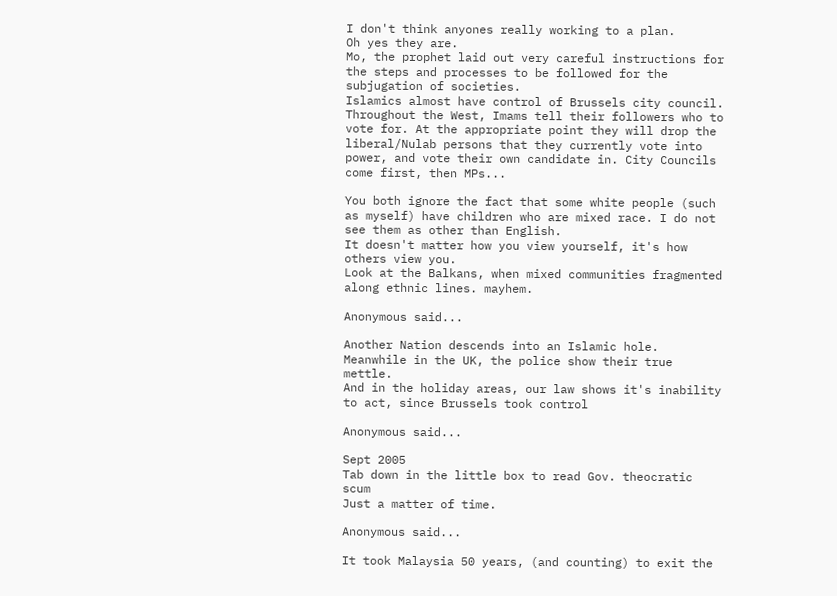I don't think anyones really working to a plan.
Oh yes they are.
Mo, the prophet laid out very careful instructions for the steps and processes to be followed for the subjugation of societies.
Islamics almost have control of Brussels city council. Throughout the West, Imams tell their followers who to vote for. At the appropriate point they will drop the liberal/Nulab persons that they currently vote into power, and vote their own candidate in. City Councils come first, then MPs...

You both ignore the fact that some white people (such as myself) have children who are mixed race. I do not see them as other than English.
It doesn't matter how you view yourself, it's how others view you.
Look at the Balkans, when mixed communities fragmented along ethnic lines. mayhem.

Anonymous said...

Another Nation descends into an Islamic hole.
Meanwhile in the UK, the police show their true mettle.
And in the holiday areas, our law shows it's inability to act, since Brussels took control

Anonymous said...

Sept 2005
Tab down in the little box to read Gov. theocratic scum
Just a matter of time.

Anonymous said...

It took Malaysia 50 years, (and counting) to exit the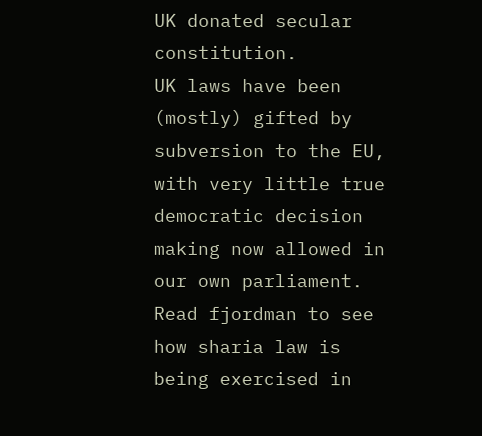UK donated secular constitution.
UK laws have been (mostly) gifted by subversion to the EU, with very little true democratic decision making now allowed in our own parliament.
Read fjordman to see how sharia law is being exercised in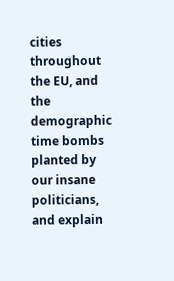cities throughout the EU, and the demographic time bombs planted by our insane politicians, and explain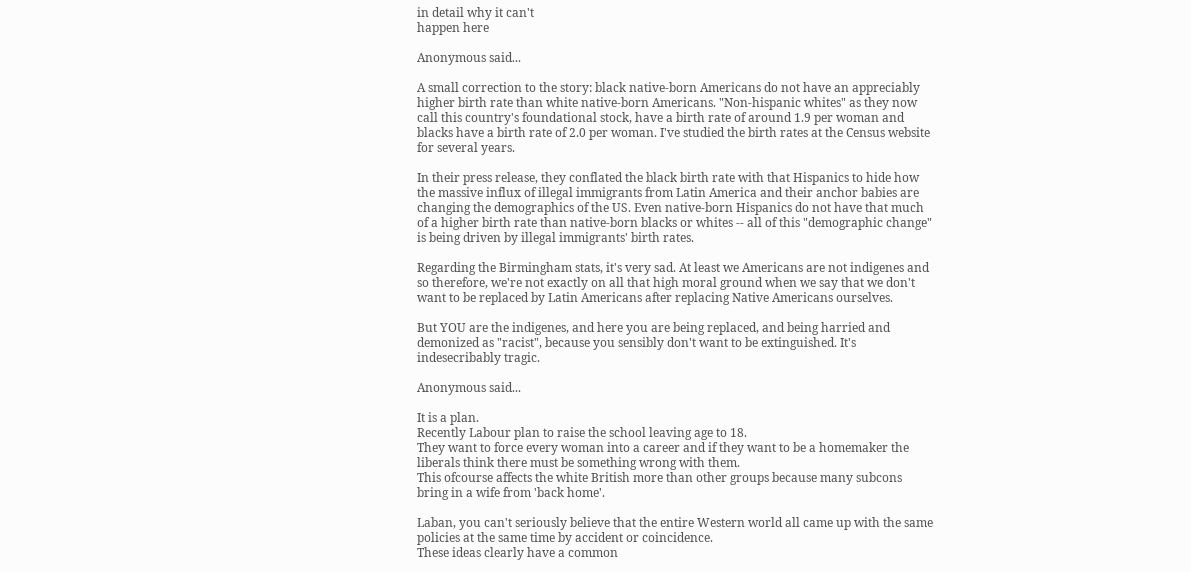in detail why it can't
happen here

Anonymous said...

A small correction to the story: black native-born Americans do not have an appreciably higher birth rate than white native-born Americans. "Non-hispanic whites" as they now call this country's foundational stock, have a birth rate of around 1.9 per woman and blacks have a birth rate of 2.0 per woman. I've studied the birth rates at the Census website for several years.

In their press release, they conflated the black birth rate with that Hispanics to hide how the massive influx of illegal immigrants from Latin America and their anchor babies are changing the demographics of the US. Even native-born Hispanics do not have that much of a higher birth rate than native-born blacks or whites -- all of this "demographic change" is being driven by illegal immigrants' birth rates.

Regarding the Birmingham stats, it's very sad. At least we Americans are not indigenes and so therefore, we're not exactly on all that high moral ground when we say that we don't want to be replaced by Latin Americans after replacing Native Americans ourselves.

But YOU are the indigenes, and here you are being replaced, and being harried and demonized as "racist", because you sensibly don't want to be extinguished. It's indesecribably tragic.

Anonymous said...

It is a plan.
Recently Labour plan to raise the school leaving age to 18.
They want to force every woman into a career and if they want to be a homemaker the liberals think there must be something wrong with them.
This ofcourse affects the white British more than other groups because many subcons bring in a wife from 'back home'.

Laban, you can't seriously believe that the entire Western world all came up with the same policies at the same time by accident or coincidence.
These ideas clearly have a common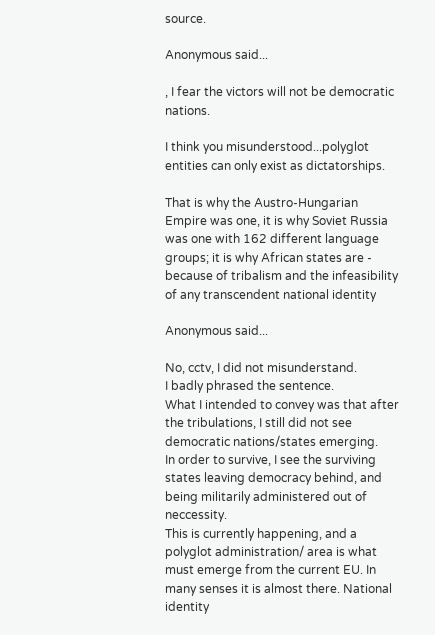source.

Anonymous said...

, I fear the victors will not be democratic nations.

I think you misunderstood...polyglot entities can only exist as dictatorships.

That is why the Austro-Hungarian Empire was one, it is why Soviet Russia was one with 162 different language groups; it is why African states are - because of tribalism and the infeasibility of any transcendent national identity

Anonymous said...

No, cctv, I did not misunderstand.
I badly phrased the sentence.
What I intended to convey was that after the tribulations, I still did not see democratic nations/states emerging.
In order to survive, I see the surviving states leaving democracy behind, and being militarily administered out of neccessity.
This is currently happening, and a polyglot administration/ area is what must emerge from the current EU. In many senses it is almost there. National identity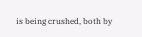is being crushed, both by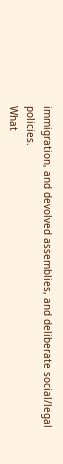immigration, and devolved assemblies, and deliberate social/legal policies.
What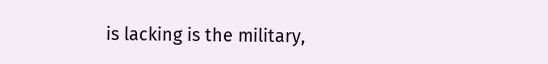is lacking is the military,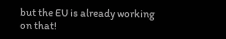but the EU is already working on that!